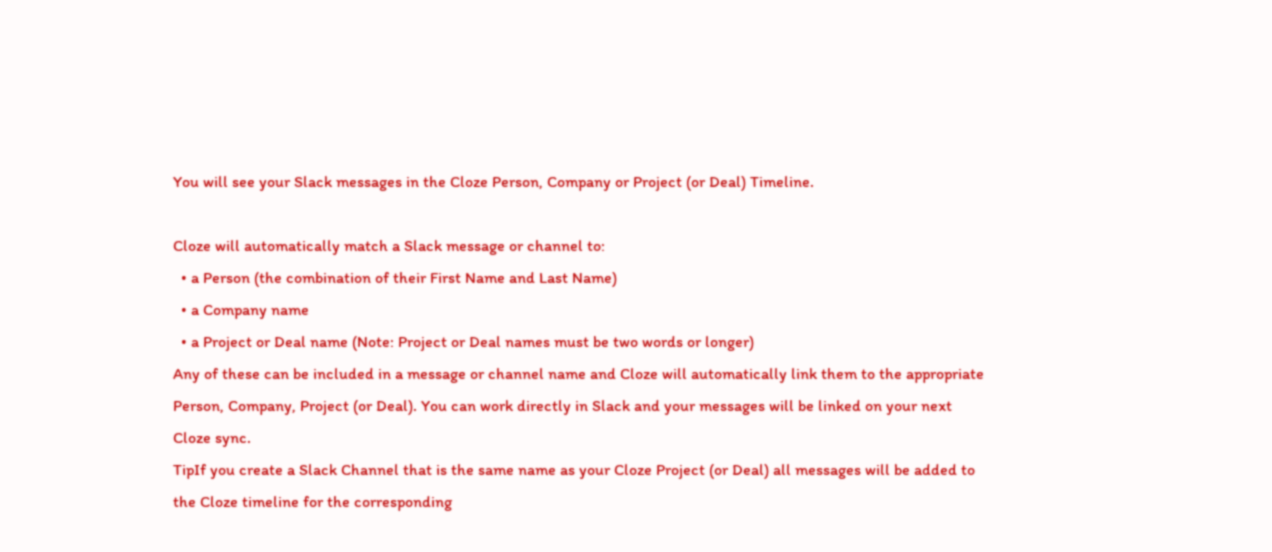You will see your Slack messages in the Cloze Person, Company or Project (or Deal) Timeline.

Cloze will automatically match a Slack message or channel to:
  • a Person (the combination of their First Name and Last Name)
  • a Company name
  • a Project or Deal name (Note: Project or Deal names must be two words or longer)
Any of these can be included in a message or channel name and Cloze will automatically link them to the appropriate Person, Company, Project (or Deal). You can work directly in Slack and your messages will be linked on your next Cloze sync.
TipIf you create a Slack Channel that is the same name as your Cloze Project (or Deal) all messages will be added to the Cloze timeline for the corresponding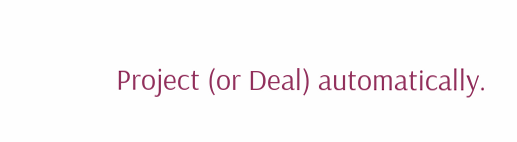Project (or Deal) automatically.